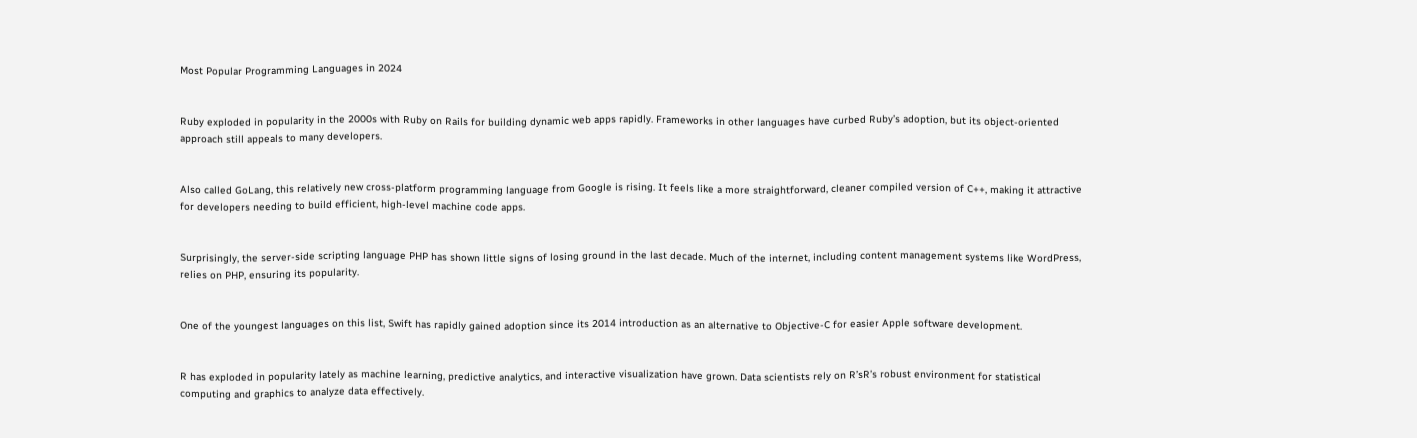Most Popular Programming Languages in 2024


Ruby exploded in popularity in the 2000s with Ruby on Rails for building dynamic web apps rapidly. Frameworks in other languages have curbed Ruby’s adoption, but its object-oriented approach still appeals to many developers.


Also called GoLang, this relatively new cross-platform programming language from Google is rising. It feels like a more straightforward, cleaner compiled version of C++, making it attractive for developers needing to build efficient, high-level machine code apps.


Surprisingly, the server-side scripting language PHP has shown little signs of losing ground in the last decade. Much of the internet, including content management systems like WordPress, relies on PHP, ensuring its popularity.


One of the youngest languages on this list, Swift has rapidly gained adoption since its 2014 introduction as an alternative to Objective-C for easier Apple software development.


R has exploded in popularity lately as machine learning, predictive analytics, and interactive visualization have grown. Data scientists rely on R’sR’s robust environment for statistical computing and graphics to analyze data effectively.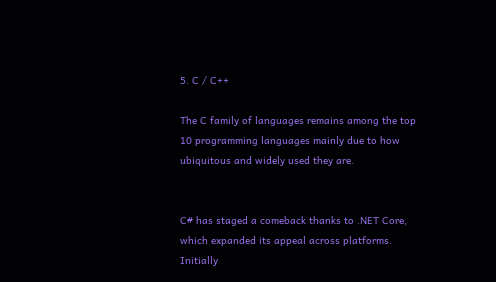5. C / C++

The C family of languages remains among the top 10 programming languages mainly due to how ubiquitous and widely used they are.


C# has staged a comeback thanks to .NET Core, which expanded its appeal across platforms. Initially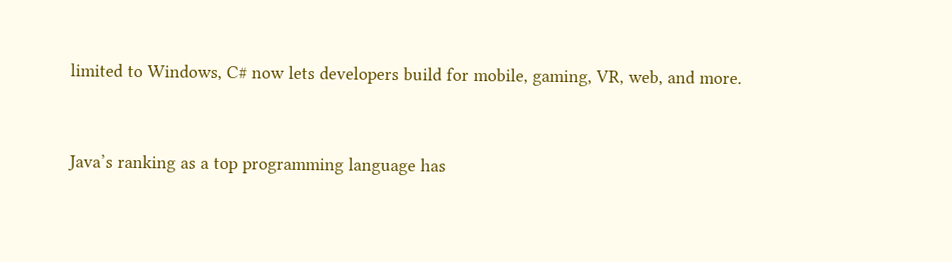limited to Windows, C# now lets developers build for mobile, gaming, VR, web, and more.


Java’s ranking as a top programming language has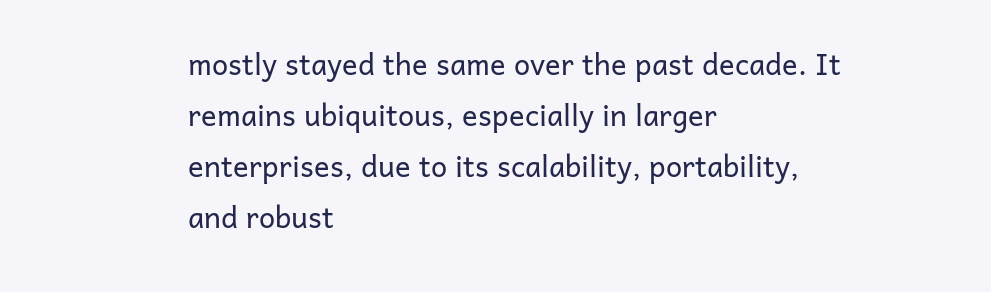mostly stayed the same over the past decade. It remains ubiquitous, especially in larger enterprises, due to its scalability, portability, and robust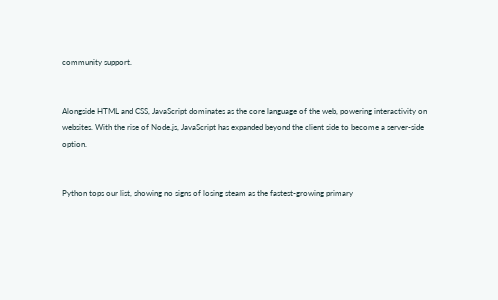community support.


Alongside HTML and CSS, JavaScript dominates as the core language of the web, powering interactivity on websites. With the rise of Node.js, JavaScript has expanded beyond the client side to become a server-side option.


Python tops our list, showing no signs of losing steam as the fastest-growing primary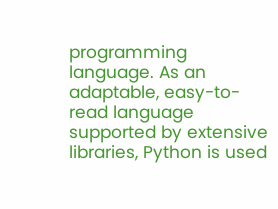programming language. As an adaptable, easy-to-read language supported by extensive libraries, Python is used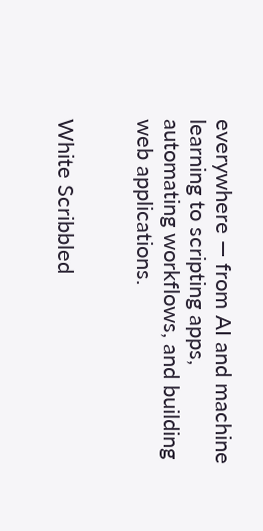everywhere — from AI and machine learning to scripting apps, automating workflows, and building web applications.


White Scribbled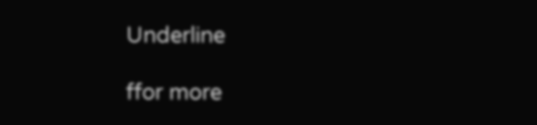Underline

ffor more